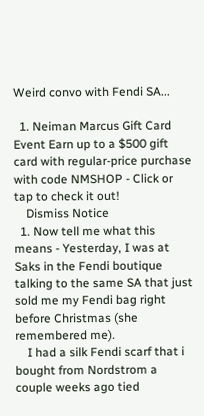Weird convo with Fendi SA...

  1. Neiman Marcus Gift Card Event Earn up to a $500 gift card with regular-price purchase with code NMSHOP - Click or tap to check it out!
    Dismiss Notice
  1. Now tell me what this means - Yesterday, I was at Saks in the Fendi boutique talking to the same SA that just sold me my Fendi bag right before Christmas (she remembered me).
    I had a silk Fendi scarf that i bought from Nordstrom a couple weeks ago tied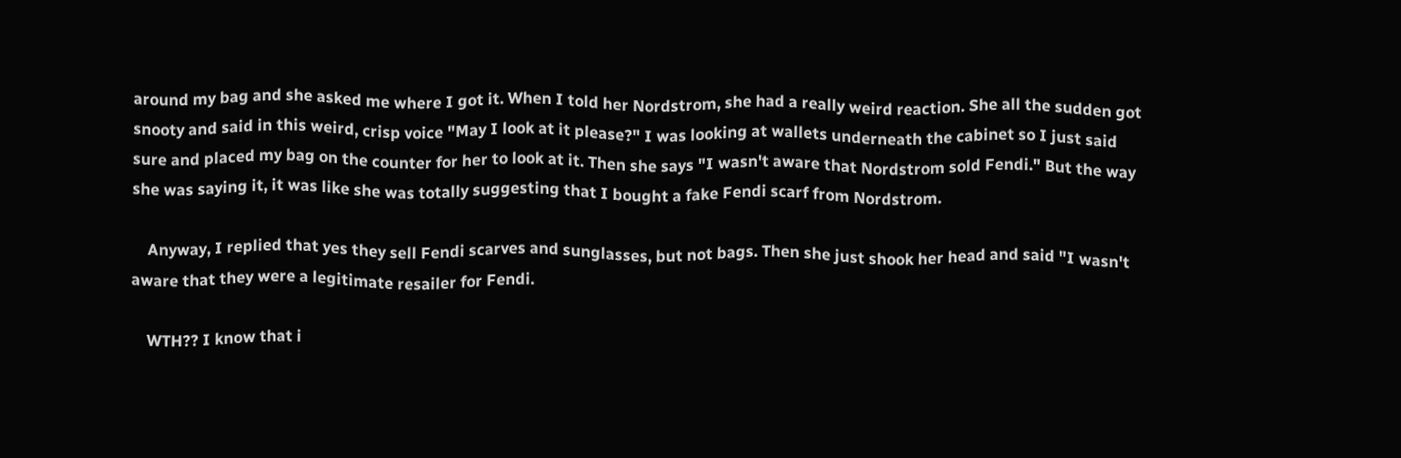around my bag and she asked me where I got it. When I told her Nordstrom, she had a really weird reaction. She all the sudden got snooty and said in this weird, crisp voice "May I look at it please?" I was looking at wallets underneath the cabinet so I just said sure and placed my bag on the counter for her to look at it. Then she says "I wasn't aware that Nordstrom sold Fendi." But the way she was saying it, it was like she was totally suggesting that I bought a fake Fendi scarf from Nordstrom.

    Anyway, I replied that yes they sell Fendi scarves and sunglasses, but not bags. Then she just shook her head and said "I wasn't aware that they were a legitimate resailer for Fendi.

    WTH?? I know that i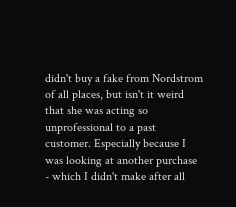didn't buy a fake from Nordstrom of all places, but isn't it weird that she was acting so unprofessional to a past customer. Especially because I was looking at another purchase - which I didn't make after all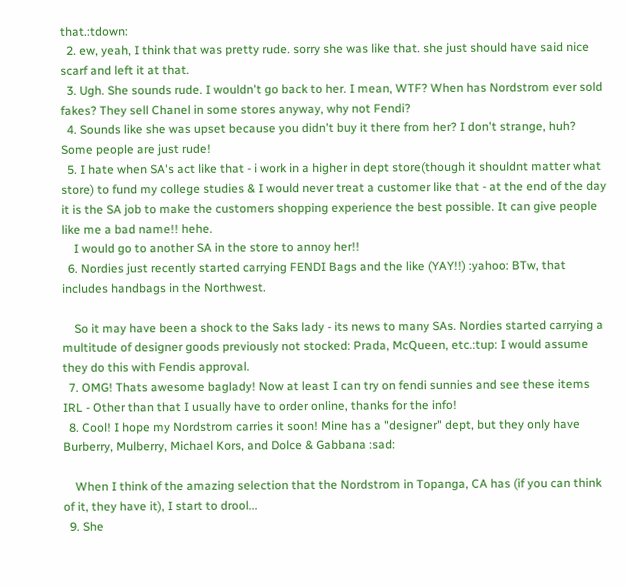that.:tdown:
  2. ew, yeah, I think that was pretty rude. sorry she was like that. she just should have said nice scarf and left it at that.
  3. Ugh. She sounds rude. I wouldn't go back to her. I mean, WTF? When has Nordstrom ever sold fakes? They sell Chanel in some stores anyway, why not Fendi?
  4. Sounds like she was upset because you didn't buy it there from her? I don't strange, huh? Some people are just rude!
  5. I hate when SA's act like that - i work in a higher in dept store(though it shouldnt matter what store) to fund my college studies & I would never treat a customer like that - at the end of the day it is the SA job to make the customers shopping experience the best possible. It can give people like me a bad name!! hehe.
    I would go to another SA in the store to annoy her!!
  6. Nordies just recently started carrying FENDI Bags and the like (YAY!!) :yahoo: BTw, that includes handbags in the Northwest.

    So it may have been a shock to the Saks lady - its news to many SAs. Nordies started carrying a multitude of designer goods previously not stocked: Prada, McQueen, etc.:tup: I would assume they do this with Fendis approval.
  7. OMG! Thats awesome baglady! Now at least I can try on fendi sunnies and see these items IRL - Other than that I usually have to order online, thanks for the info!
  8. Cool! I hope my Nordstrom carries it soon! Mine has a "designer" dept, but they only have Burberry, Mulberry, Michael Kors, and Dolce & Gabbana :sad:

    When I think of the amazing selection that the Nordstrom in Topanga, CA has (if you can think of it, they have it), I start to drool...
  9. She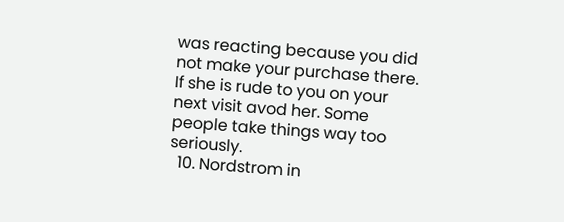was reacting because you did not make your purchase there. If she is rude to you on your next visit avod her. Some people take things way too seriously.
  10. Nordstrom in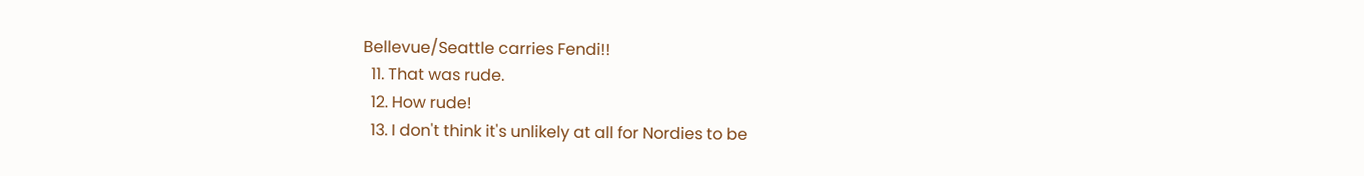Bellevue/Seattle carries Fendi!!
  11. That was rude.
  12. How rude!
  13. I don't think it's unlikely at all for Nordies to be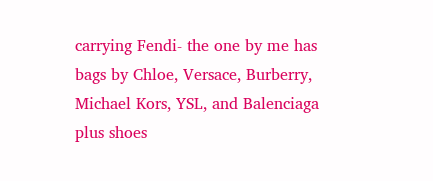carrying Fendi- the one by me has bags by Chloe, Versace, Burberry, Michael Kors, YSL, and Balenciaga plus shoes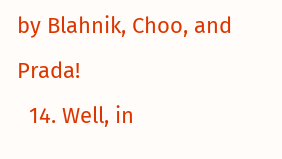by Blahnik, Choo, and Prada!
  14. Well, in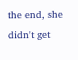the end, she didn't get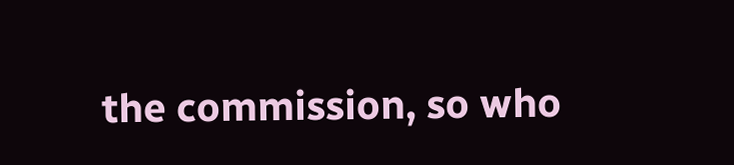the commission, so who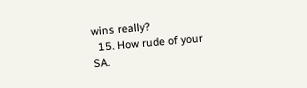wins really?
  15. How rude of your SA.